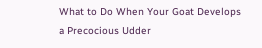What to Do When Your Goat Develops a Precocious Udder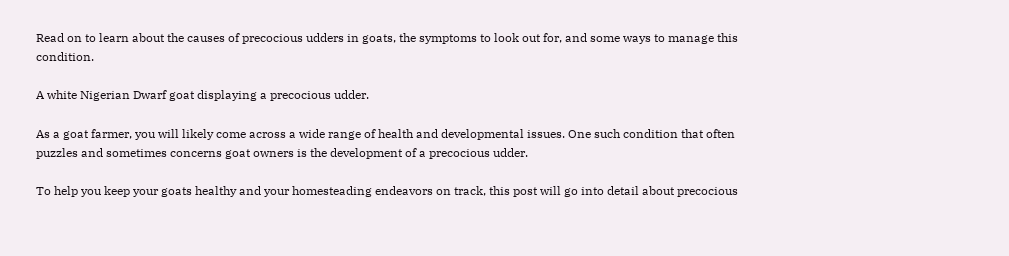Read on to learn about the causes of precocious udders in goats, the symptoms to look out for, and some ways to manage this condition.

A white Nigerian Dwarf goat displaying a precocious udder.

As a goat farmer, you will likely come across a wide range of health and developmental issues. One such condition that often puzzles and sometimes concerns goat owners is the development of a precocious udder.

To help you keep your goats healthy and your homesteading endeavors on track, this post will go into detail about precocious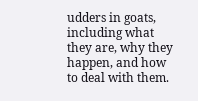udders in goats, including what they are, why they happen, and how to deal with them.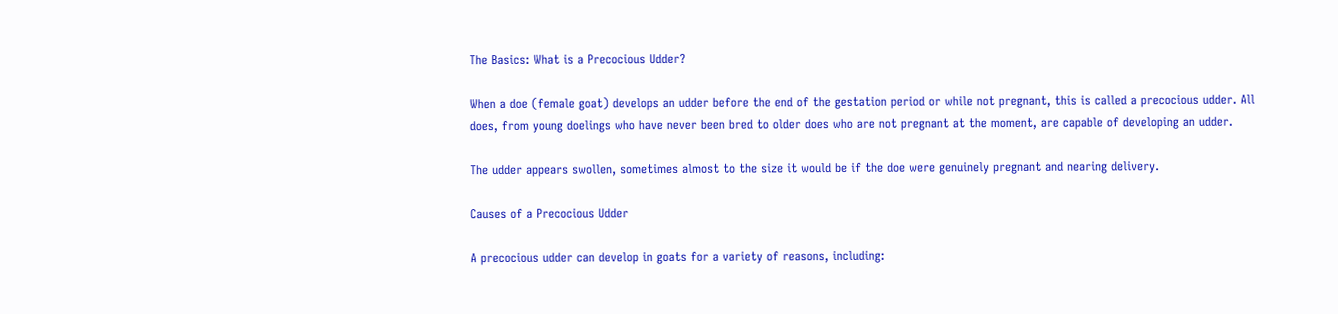The Basics: What is a Precocious Udder?

When a doe (female goat) develops an udder before the end of the gestation period or while not pregnant, this is called a precocious udder. All does, from young doelings who have never been bred to older does who are not pregnant at the moment, are capable of developing an udder.

The udder appears swollen, sometimes almost to the size it would be if the doe were genuinely pregnant and nearing delivery.

Causes of a Precocious Udder

A precocious udder can develop in goats for a variety of reasons, including: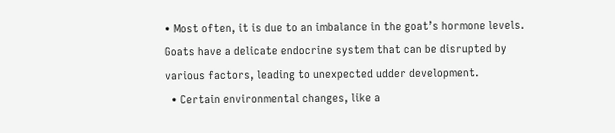• Most often, it is due to an imbalance in the goat’s hormone levels. Goats have a delicate endocrine system that can be disrupted by various factors, leading to unexpected udder development.
  • Certain environmental changes, like a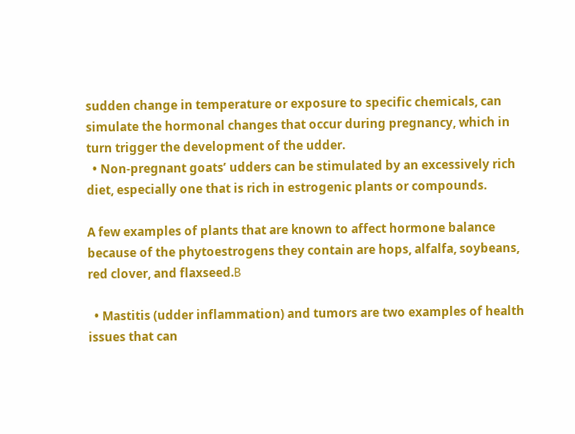sudden change in temperature or exposure to specific chemicals, can simulate the hormonal changes that occur during pregnancy, which in turn trigger the development of the udder.
  • Non-pregnant goats’ udders can be stimulated by an excessively rich diet, especially one that is rich in estrogenic plants or compounds.

A few examples of plants that are known to affect hormone balance because of the phytoestrogens they contain are hops, alfalfa, soybeans, red clover, and flaxseed.Β

  • Mastitis (udder inflammation) and tumors are two examples of health issues that can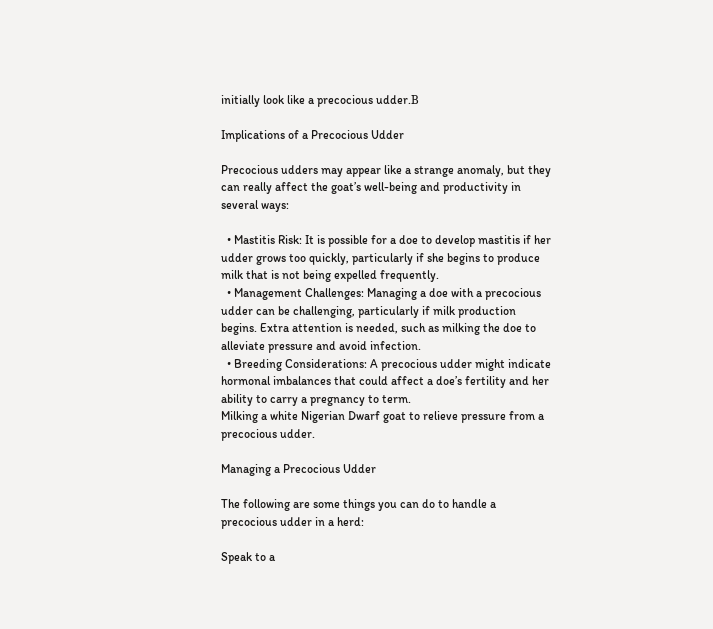initially look like a precocious udder.Β

Implications of a Precocious Udder

Precocious udders may appear like a strange anomaly, but they can really affect the goat’s well-being and productivity in several ways:

  • Mastitis Risk: It is possible for a doe to develop mastitis if her udder grows too quickly, particularly if she begins to produce milk that is not being expelled frequently.
  • Management Challenges: Managing a doe with a precocious udder can be challenging, particularly if milk production begins. Extra attention is needed, such as milking the doe to alleviate pressure and avoid infection.
  • Breeding Considerations: A precocious udder might indicate hormonal imbalances that could affect a doe’s fertility and her ability to carry a pregnancy to term.
Milking a white Nigerian Dwarf goat to relieve pressure from a precocious udder.

Managing a Precocious Udder

The following are some things you can do to handle a precocious udder in a herd:

Speak to a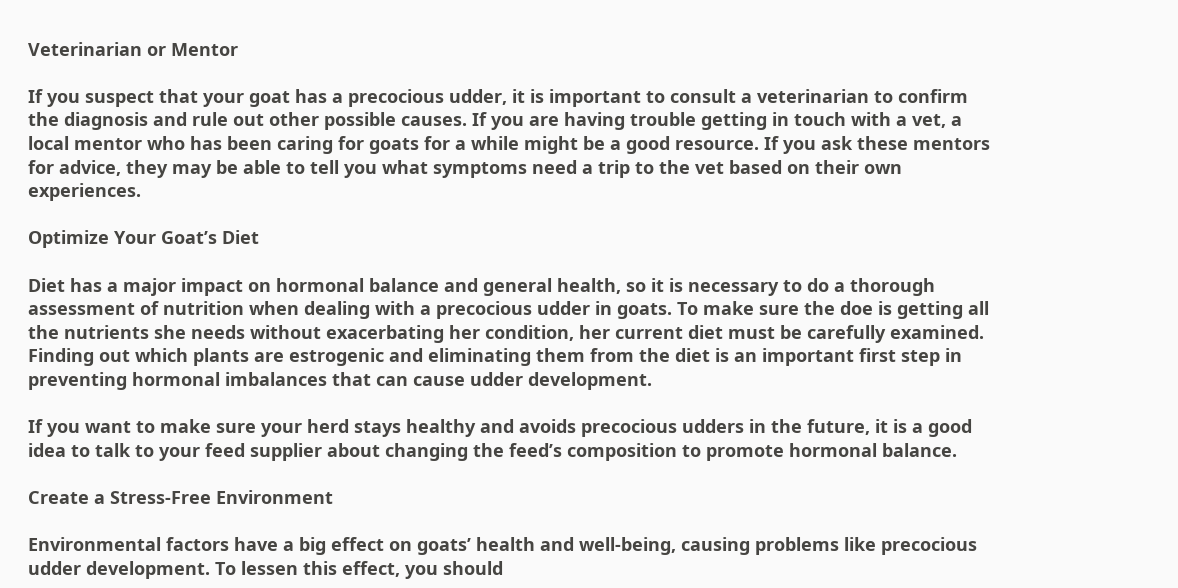Veterinarian or Mentor

If you suspect that your goat has a precocious udder, it is important to consult a veterinarian to confirm the diagnosis and rule out other possible causes. If you are having trouble getting in touch with a vet, a local mentor who has been caring for goats for a while might be a good resource. If you ask these mentors for advice, they may be able to tell you what symptoms need a trip to the vet based on their own experiences.

Optimize Your Goat’s Diet

Diet has a major impact on hormonal balance and general health, so it is necessary to do a thorough assessment of nutrition when dealing with a precocious udder in goats. To make sure the doe is getting all the nutrients she needs without exacerbating her condition, her current diet must be carefully examined. Finding out which plants are estrogenic and eliminating them from the diet is an important first step in preventing hormonal imbalances that can cause udder development.

If you want to make sure your herd stays healthy and avoids precocious udders in the future, it is a good idea to talk to your feed supplier about changing the feed’s composition to promote hormonal balance.

Create a Stress-Free Environment

Environmental factors have a big effect on goats’ health and well-being, causing problems like precocious udder development. To lessen this effect, you should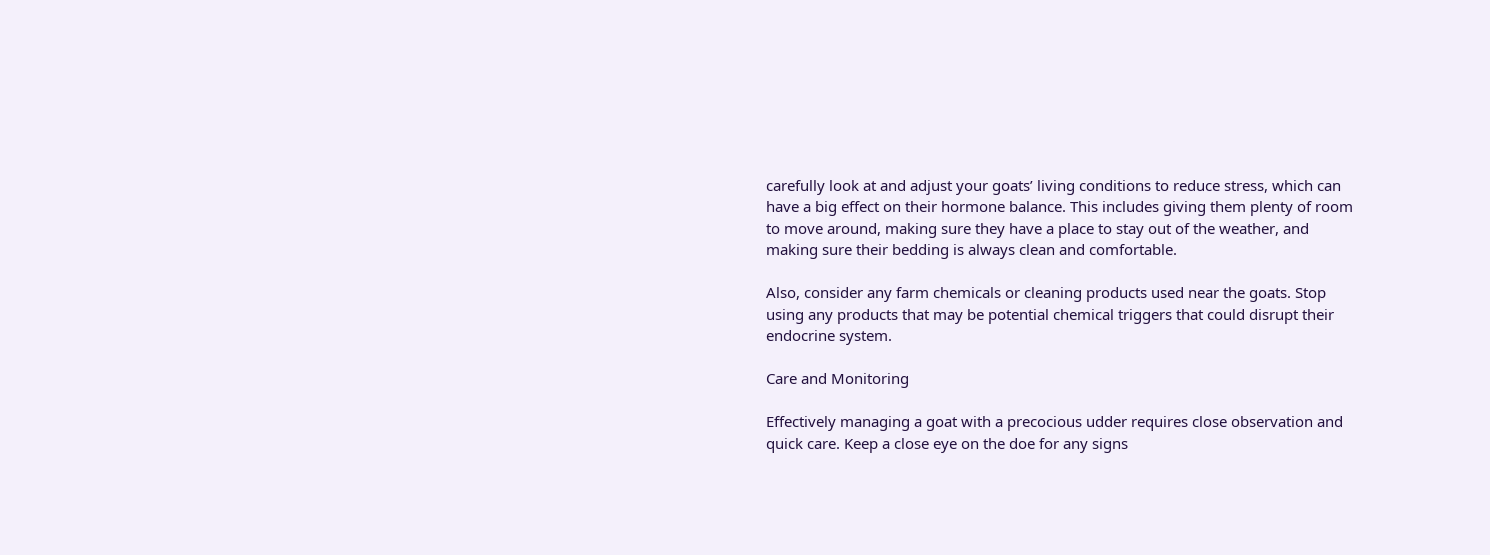carefully look at and adjust your goats’ living conditions to reduce stress, which can have a big effect on their hormone balance. This includes giving them plenty of room to move around, making sure they have a place to stay out of the weather, and making sure their bedding is always clean and comfortable.

Also, consider any farm chemicals or cleaning products used near the goats. Stop using any products that may be potential chemical triggers that could disrupt their endocrine system.

Care and Monitoring

Effectively managing a goat with a precocious udder requires close observation and quick care. Keep a close eye on the doe for any signs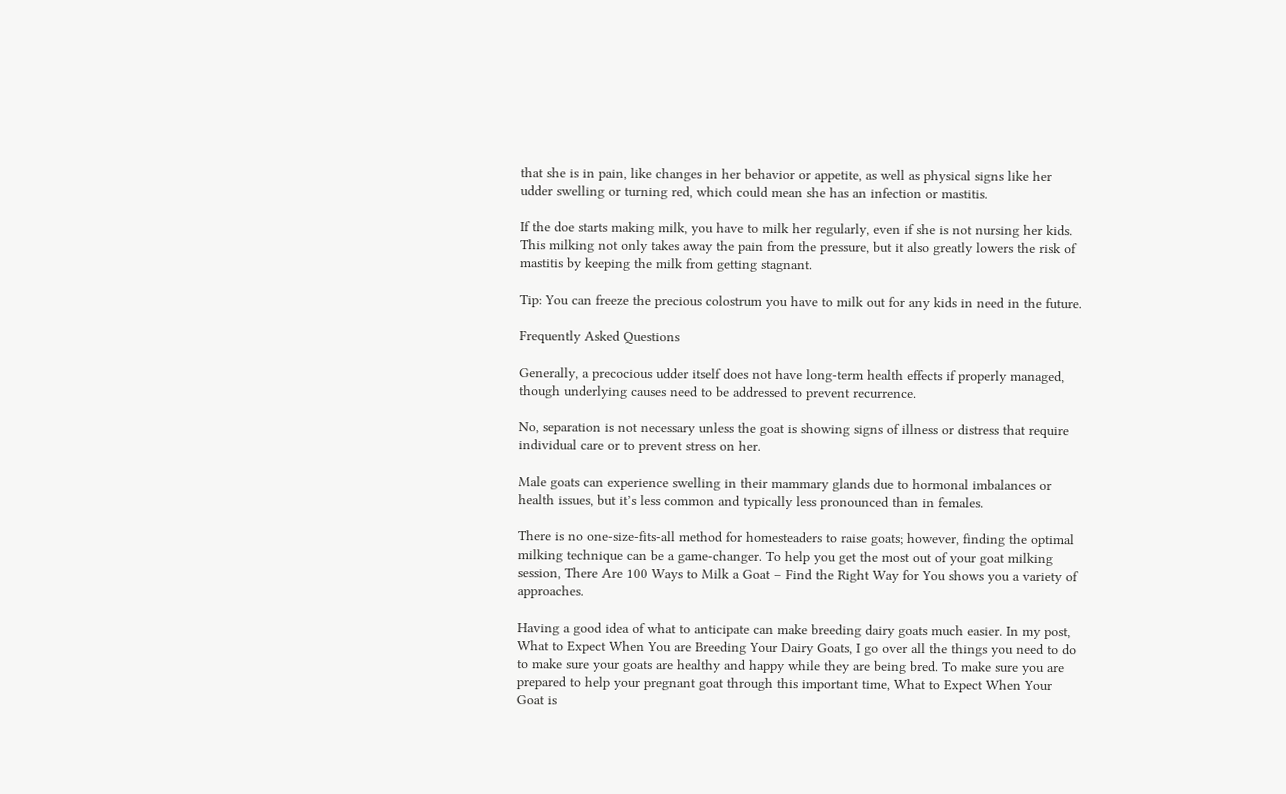that she is in pain, like changes in her behavior or appetite, as well as physical signs like her udder swelling or turning red, which could mean she has an infection or mastitis.

If the doe starts making milk, you have to milk her regularly, even if she is not nursing her kids. This milking not only takes away the pain from the pressure, but it also greatly lowers the risk of mastitis by keeping the milk from getting stagnant.

Tip: You can freeze the precious colostrum you have to milk out for any kids in need in the future.

Frequently Asked Questions

Generally, a precocious udder itself does not have long-term health effects if properly managed, though underlying causes need to be addressed to prevent recurrence.

No, separation is not necessary unless the goat is showing signs of illness or distress that require individual care or to prevent stress on her.

Male goats can experience swelling in their mammary glands due to hormonal imbalances or health issues, but it’s less common and typically less pronounced than in females.

There is no one-size-fits-all method for homesteaders to raise goats; however, finding the optimal milking technique can be a game-changer. To help you get the most out of your goat milking session, There Are 100 Ways to Milk a Goat – Find the Right Way for You shows you a variety of approaches.

Having a good idea of what to anticipate can make breeding dairy goats much easier. In my post, What to Expect When You are Breeding Your Dairy Goats, I go over all the things you need to do to make sure your goats are healthy and happy while they are being bred. To make sure you are prepared to help your pregnant goat through this important time, What to Expect When Your Goat is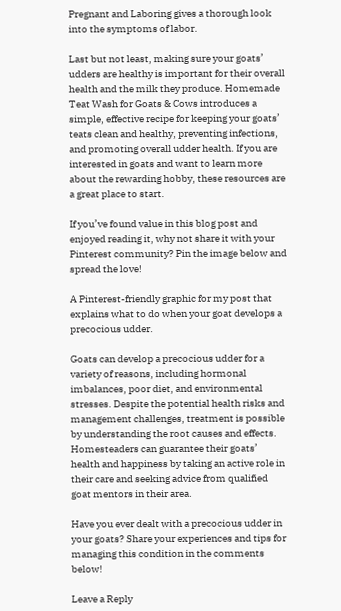Pregnant and Laboring gives a thorough look into the symptoms of labor.

Last but not least, making sure your goats’ udders are healthy is important for their overall health and the milk they produce. Homemade Teat Wash for Goats & Cows introduces a simple, effective recipe for keeping your goats’ teats clean and healthy, preventing infections, and promoting overall udder health. If you are interested in goats and want to learn more about the rewarding hobby, these resources are a great place to start.

If you’ve found value in this blog post and enjoyed reading it, why not share it with your Pinterest community? Pin the image below and spread the love!

A Pinterest-friendly graphic for my post that explains what to do when your goat develops a precocious udder.

Goats can develop a precocious udder for a variety of reasons, including hormonal imbalances, poor diet, and environmental stresses. Despite the potential health risks and management challenges, treatment is possible by understanding the root causes and effects. Homesteaders can guarantee their goats’ health and happiness by taking an active role in their care and seeking advice from qualified goat mentors in their area.

Have you ever dealt with a precocious udder in your goats? Share your experiences and tips for managing this condition in the comments below!

Leave a Reply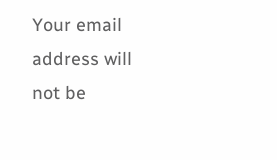Your email address will not be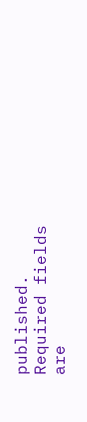published. Required fields are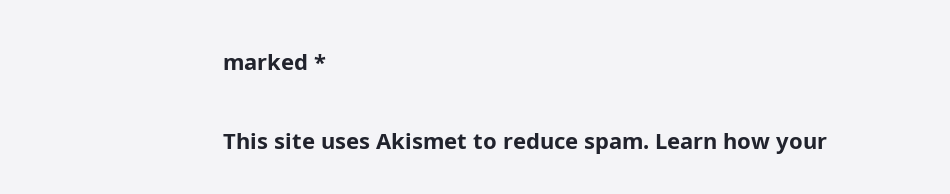marked *

This site uses Akismet to reduce spam. Learn how your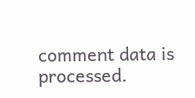comment data is processed.